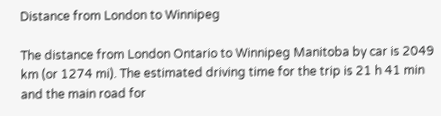Distance from London to Winnipeg

The distance from London Ontario to Winnipeg Manitoba by car is 2049 km (or 1274 mi). The estimated driving time for the trip is 21 h 41 min and the main road for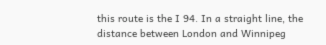this route is the I 94. In a straight line, the distance between London and Winnipeg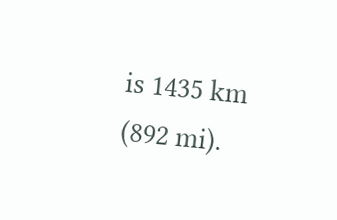is 1435 km (892 mi).